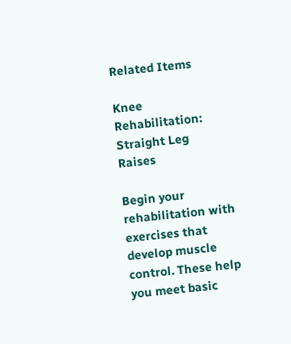Related Items

Knee Rehabilitation: Straight Leg Raises

Begin your rehabilitation with exercises that develop muscle control. These help you meet basic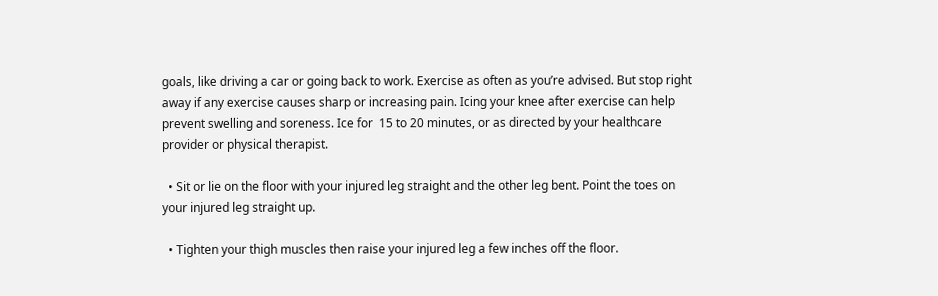goals, like driving a car or going back to work. Exercise as often as you’re advised. But stop right away if any exercise causes sharp or increasing pain. Icing your knee after exercise can help prevent swelling and soreness. Ice for  15 to 20 minutes, or as directed by your healthcare provider or physical therapist.

  • Sit or lie on the floor with your injured leg straight and the other leg bent. Point the toes on your injured leg straight up.

  • Tighten your thigh muscles then raise your injured leg a few inches off the floor.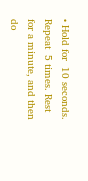• Hold for  10 seconds. Repeat  5 times. Rest for a minute, and then do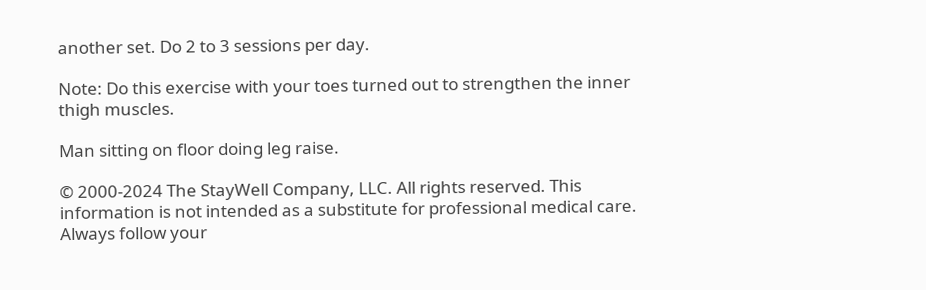another set. Do 2 to 3 sessions per day.

Note: Do this exercise with your toes turned out to strengthen the inner thigh muscles.

Man sitting on floor doing leg raise.

© 2000-2024 The StayWell Company, LLC. All rights reserved. This information is not intended as a substitute for professional medical care. Always follow your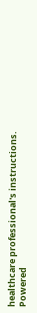healthcare professional's instructions.
Powered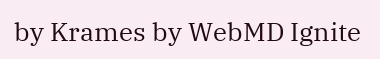by Krames by WebMD Ignite